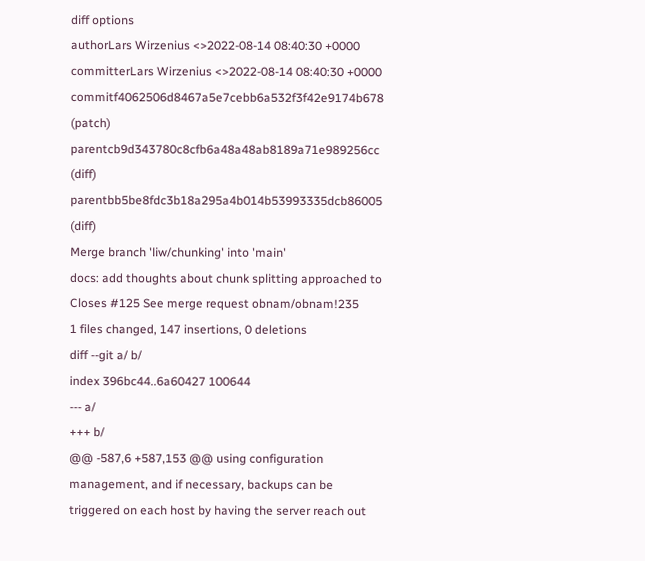diff options
authorLars Wirzenius <>2022-08-14 08:40:30 +0000
committerLars Wirzenius <>2022-08-14 08:40:30 +0000
commitf4062506d8467a5e7cebb6a532f3f42e9174b678 (patch)
parentcb9d343780c8cfb6a48a48ab8189a71e989256cc (diff)
parentbb5be8fdc3b18a295a4b014b53993335dcb86005 (diff)
Merge branch 'liw/chunking' into 'main'
docs: add thoughts about chunk splitting approached to Closes #125 See merge request obnam/obnam!235
1 files changed, 147 insertions, 0 deletions
diff --git a/ b/
index 396bc44..6a60427 100644
--- a/
+++ b/
@@ -587,6 +587,153 @@ using configuration management, and if necessary, backups can be
triggered on each host by having the server reach out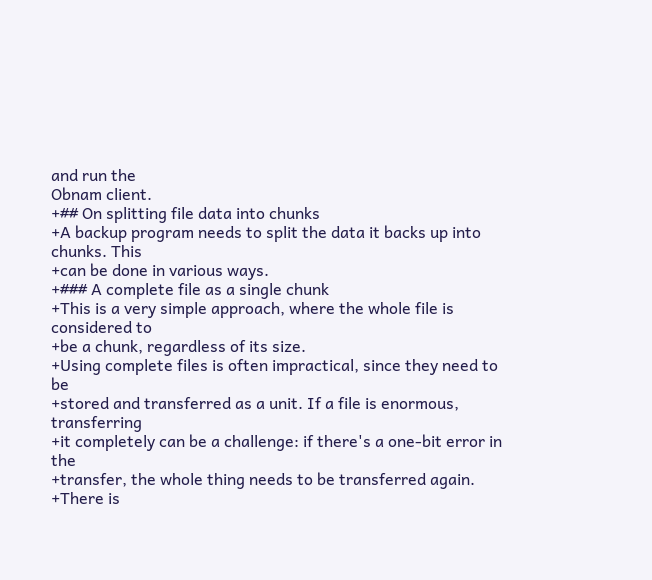and run the
Obnam client.
+## On splitting file data into chunks
+A backup program needs to split the data it backs up into chunks. This
+can be done in various ways.
+### A complete file as a single chunk
+This is a very simple approach, where the whole file is considered to
+be a chunk, regardless of its size.
+Using complete files is often impractical, since they need to be
+stored and transferred as a unit. If a file is enormous, transferring
+it completely can be a challenge: if there's a one-bit error in the
+transfer, the whole thing needs to be transferred again.
+There is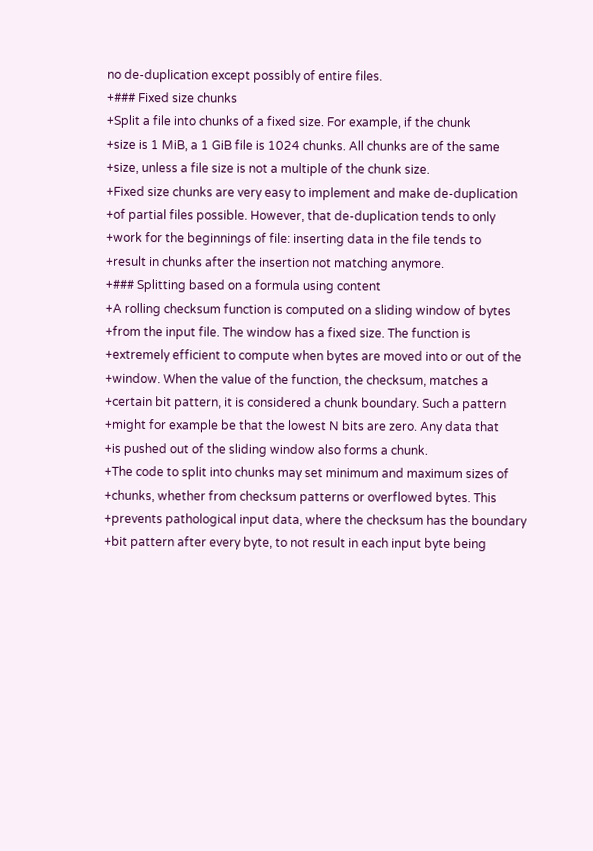no de-duplication except possibly of entire files.
+### Fixed size chunks
+Split a file into chunks of a fixed size. For example, if the chunk
+size is 1 MiB, a 1 GiB file is 1024 chunks. All chunks are of the same
+size, unless a file size is not a multiple of the chunk size.
+Fixed size chunks are very easy to implement and make de-duplication
+of partial files possible. However, that de-duplication tends to only
+work for the beginnings of file: inserting data in the file tends to
+result in chunks after the insertion not matching anymore.
+### Splitting based on a formula using content
+A rolling checksum function is computed on a sliding window of bytes
+from the input file. The window has a fixed size. The function is
+extremely efficient to compute when bytes are moved into or out of the
+window. When the value of the function, the checksum, matches a
+certain bit pattern, it is considered a chunk boundary. Such a pattern
+might for example be that the lowest N bits are zero. Any data that
+is pushed out of the sliding window also forms a chunk.
+The code to split into chunks may set minimum and maximum sizes of
+chunks, whether from checksum patterns or overflowed bytes. This
+prevents pathological input data, where the checksum has the boundary
+bit pattern after every byte, to not result in each input byte being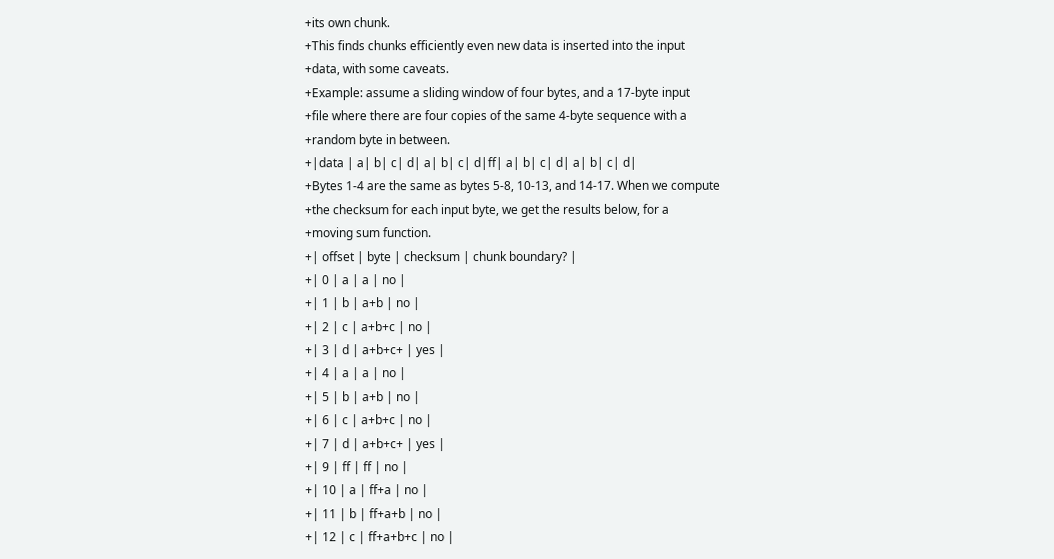+its own chunk.
+This finds chunks efficiently even new data is inserted into the input
+data, with some caveats.
+Example: assume a sliding window of four bytes, and a 17-byte input
+file where there are four copies of the same 4-byte sequence with a
+random byte in between.
+|data | a| b| c| d| a| b| c| d|ff| a| b| c| d| a| b| c| d|
+Bytes 1-4 are the same as bytes 5-8, 10-13, and 14-17. When we compute
+the checksum for each input byte, we get the results below, for a
+moving sum function.
+| offset | byte | checksum | chunk boundary? |
+| 0 | a | a | no |
+| 1 | b | a+b | no |
+| 2 | c | a+b+c | no |
+| 3 | d | a+b+c+ | yes |
+| 4 | a | a | no |
+| 5 | b | a+b | no |
+| 6 | c | a+b+c | no |
+| 7 | d | a+b+c+ | yes |
+| 9 | ff | ff | no |
+| 10 | a | ff+a | no |
+| 11 | b | ff+a+b | no |
+| 12 | c | ff+a+b+c | no |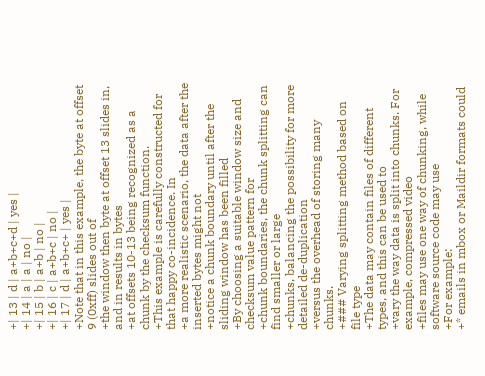+| 13 | d | a+b+c+d | yes |
+| 14 | a | a | no |
+| 15 | b | a+b | no |
+| 16 | c | a+b+c | no |
+| 17 | d | a+b+c+ | yes |
+Note that in this example, the byte at offset 9 (0xff) slides out of
+the window then byte at offset 13 slides in, and in results in bytes
+at offsets 10-13 being recognized as a chunk by the checksum function.
+This example is carefully constructed for that happy co-incidence. In
+a more realistic scenario, the data after the inserted bytes might not
+notice a chunk boundary until after the sliding window has been filled
+By choosing a suitable window size and checksum value pattern for
+chunk boundaries, the chunk splitting can find smaller or large
+chunks, balancing the possibility for more detailed de-duplication
+versus the overhead of storing many chunks.
+### Varying splitting method based on file type
+The data may contain files of different types, and this can be used to
+vary the way data is split into chunks. For example, compressed video
+files may use one way of chunking, while software source code may use
+For example:
+* emails in mbox or Maildir formats could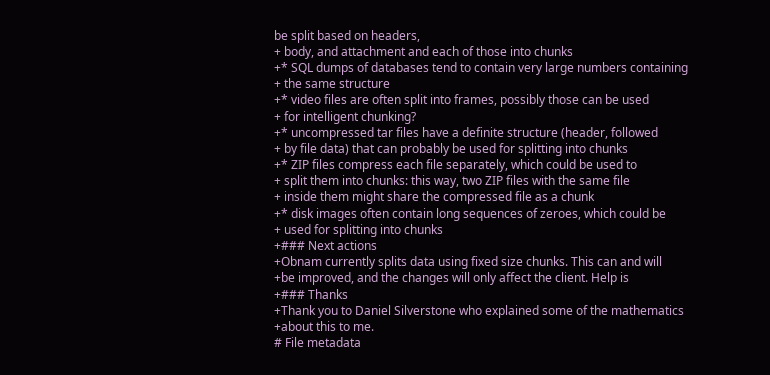be split based on headers,
+ body, and attachment and each of those into chunks
+* SQL dumps of databases tend to contain very large numbers containing
+ the same structure
+* video files are often split into frames, possibly those can be used
+ for intelligent chunking?
+* uncompressed tar files have a definite structure (header, followed
+ by file data) that can probably be used for splitting into chunks
+* ZIP files compress each file separately, which could be used to
+ split them into chunks: this way, two ZIP files with the same file
+ inside them might share the compressed file as a chunk
+* disk images often contain long sequences of zeroes, which could be
+ used for splitting into chunks
+### Next actions
+Obnam currently splits data using fixed size chunks. This can and will
+be improved, and the changes will only affect the client. Help is
+### Thanks
+Thank you to Daniel Silverstone who explained some of the mathematics
+about this to me.
# File metadata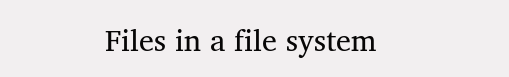Files in a file system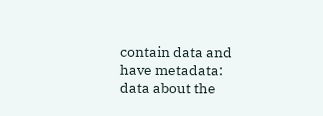contain data and have metadata: data about the